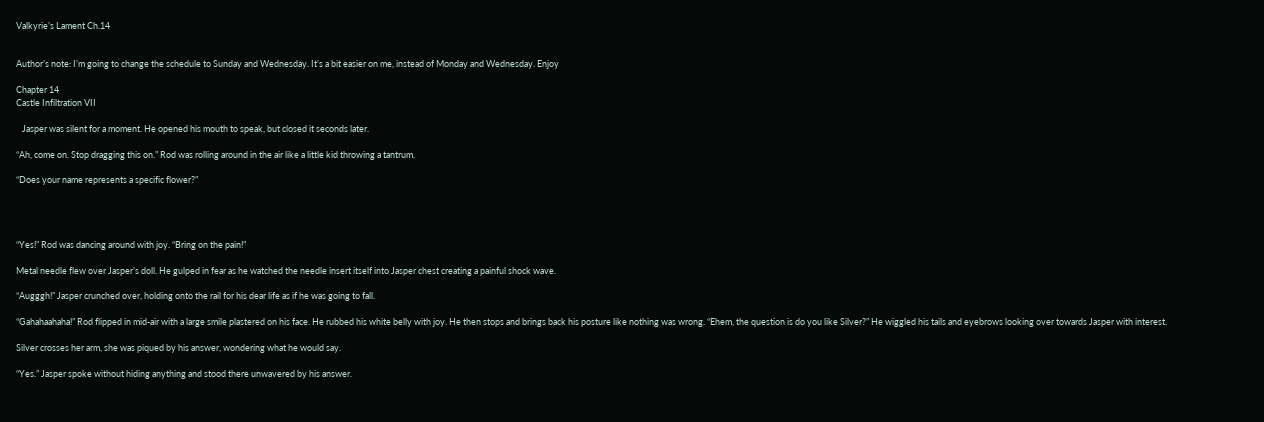Valkyrie’s Lament Ch.14


Author’s note: I’m going to change the schedule to Sunday and Wednesday. It’s a bit easier on me, instead of Monday and Wednesday. Enjoy

Chapter 14
Castle Infiltration VII

   Jasper was silent for a moment. He opened his mouth to speak, but closed it seconds later.

“Ah, come on. Stop dragging this on.” Rod was rolling around in the air like a little kid throwing a tantrum.

“Does your name represents a specific flower?”




“Yes!” Rod was dancing around with joy. “Bring on the pain!”

Metal needle flew over Jasper’s doll. He gulped in fear as he watched the needle insert itself into Jasper chest creating a painful shock wave.

“Augggh!” Jasper crunched over, holding onto the rail for his dear life as if he was going to fall.

“Gahahaahaha!” Rod flipped in mid-air with a large smile plastered on his face. He rubbed his white belly with joy. He then stops and brings back his posture like nothing was wrong. “Ehem, the question is do you like Silver?” He wiggled his tails and eyebrows looking over towards Jasper with interest.

Silver crosses her arm, she was piqued by his answer, wondering what he would say.

“Yes.” Jasper spoke without hiding anything and stood there unwavered by his answer.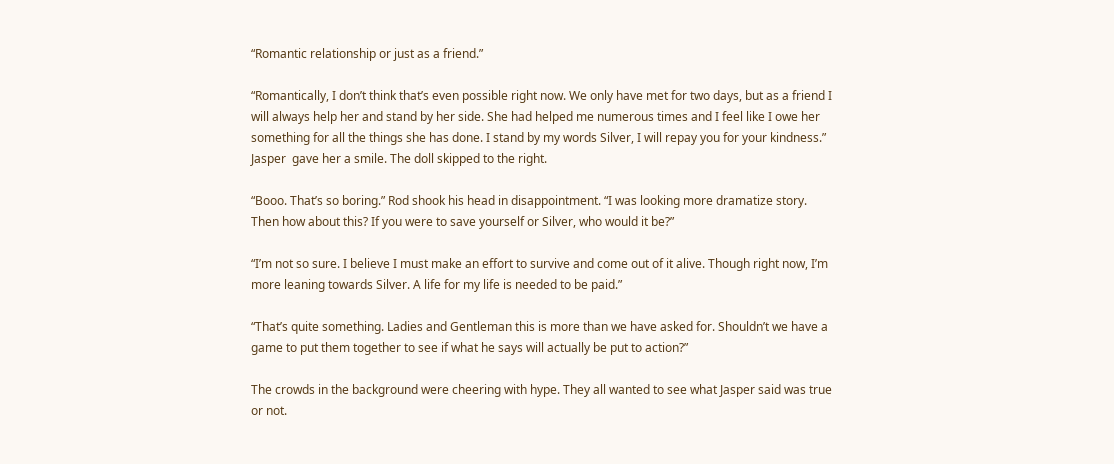“Romantic relationship or just as a friend.”

“Romantically, I don’t think that’s even possible right now. We only have met for two days, but as a friend I will always help her and stand by her side. She had helped me numerous times and I feel like I owe her something for all the things she has done. I stand by my words Silver, I will repay you for your kindness.” Jasper  gave her a smile. The doll skipped to the right.

“Booo. That’s so boring.” Rod shook his head in disappointment. “I was looking more dramatize story. Then how about this? If you were to save yourself or Silver, who would it be?”

“I’m not so sure. I believe I must make an effort to survive and come out of it alive. Though right now, I’m more leaning towards Silver. A life for my life is needed to be paid.”

“That’s quite something. Ladies and Gentleman this is more than we have asked for. Shouldn’t we have a game to put them together to see if what he says will actually be put to action?”

The crowds in the background were cheering with hype. They all wanted to see what Jasper said was true or not.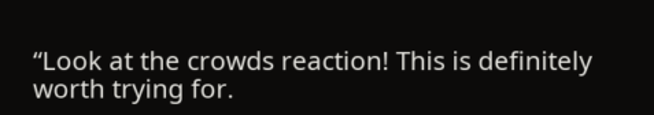“Look at the crowds reaction! This is definitely worth trying for.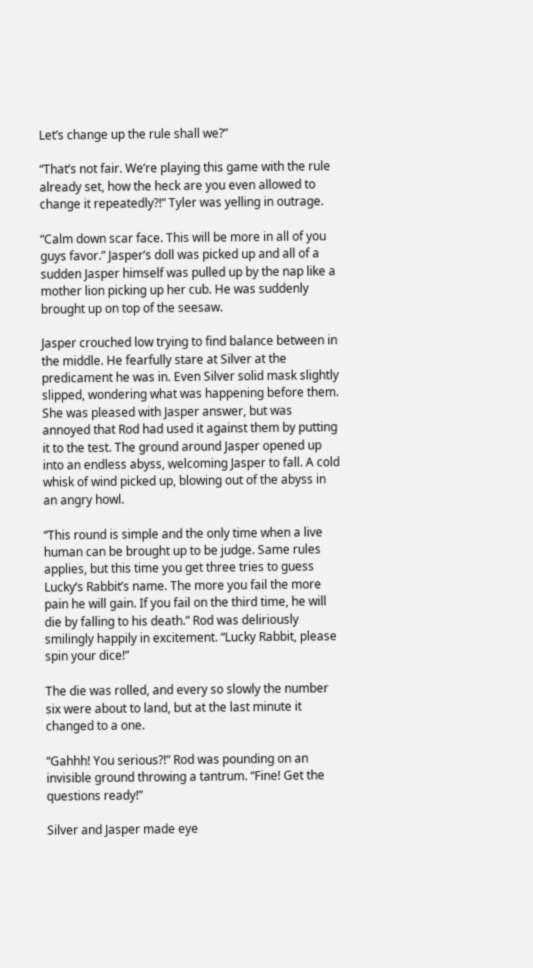Let’s change up the rule shall we?”

“That’s not fair. We’re playing this game with the rule already set, how the heck are you even allowed to change it repeatedly?!” Tyler was yelling in outrage.

“Calm down scar face. This will be more in all of you guys favor.” Jasper’s doll was picked up and all of a sudden Jasper himself was pulled up by the nap like a mother lion picking up her cub. He was suddenly brought up on top of the seesaw.

Jasper crouched low trying to find balance between in the middle. He fearfully stare at Silver at the predicament he was in. Even Silver solid mask slightly slipped, wondering what was happening before them. She was pleased with Jasper answer, but was annoyed that Rod had used it against them by putting it to the test. The ground around Jasper opened up into an endless abyss, welcoming Jasper to fall. A cold whisk of wind picked up, blowing out of the abyss in an angry howl.

“This round is simple and the only time when a live human can be brought up to be judge. Same rules applies, but this time you get three tries to guess Lucky’s Rabbit’s name. The more you fail the more pain he will gain. If you fail on the third time, he will die by falling to his death.” Rod was deliriously smilingly happily in excitement. “Lucky Rabbit, please spin your dice!”

The die was rolled, and every so slowly the number six were about to land, but at the last minute it changed to a one.

“Gahhh! You serious?!” Rod was pounding on an invisible ground throwing a tantrum. “Fine! Get the questions ready!”

Silver and Jasper made eye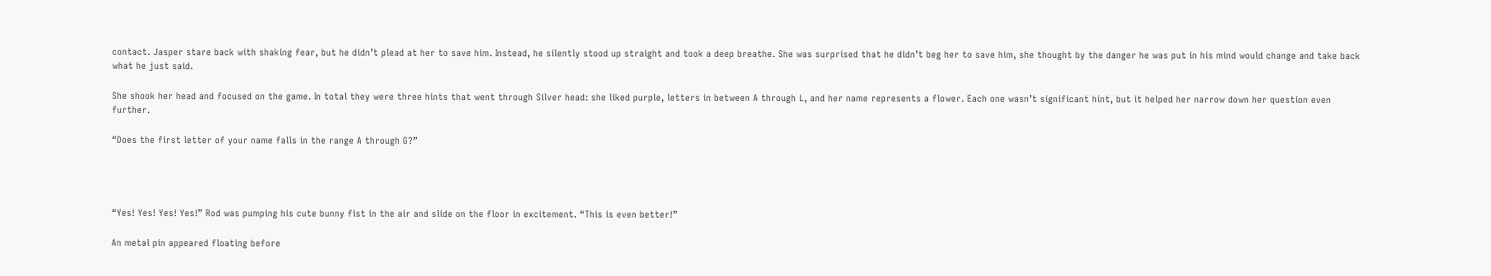contact. Jasper stare back with shaking fear, but he didn’t plead at her to save him. Instead, he silently stood up straight and took a deep breathe. She was surprised that he didn’t beg her to save him, she thought by the danger he was put in his mind would change and take back what he just said.

She shook her head and focused on the game. In total they were three hints that went through Silver head: she liked purple, letters in between A through L, and her name represents a flower. Each one wasn’t significant hint, but it helped her narrow down her question even further.

“Does the first letter of your name falls in the range A through G?”




“Yes! Yes! Yes! Yes!” Rod was pumping his cute bunny fist in the air and slide on the floor in excitement. “This is even better!”

An metal pin appeared floating before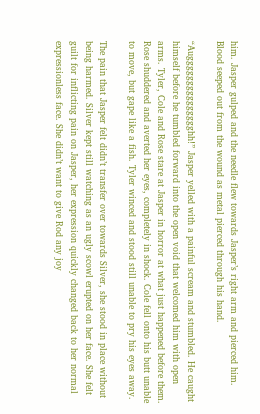him. Jasper gulped and the needle flew towards Jasper’s right arm and pierced him. Blood seeped out from the wound as metal pierced through his hand.

“Auggggggggggggggghh!” Jasper yelled with a painful scream and stumbled. He caught himself before he tumbled forward into the open void that welcomed him with open arms. Tyler, Cole and Rose stare at Jasper in horror at what just happened before them. Rose shuddered and averted her eyes, completely in shock. Cole fell onto his butt unable to move, but gape like a fish. Tyler winced and stood still unable to pry his eyes away.

The pain that Jasper felt didn’t transfer over towards Silver, she stood in place without being harmed. Silver kept still watching as an ugly scowl erupted on her face. She felt guilt for inflicting pain on Jasper, her expression quickly changed back to her normal expressionless face. She didn’t want to give Rod any joy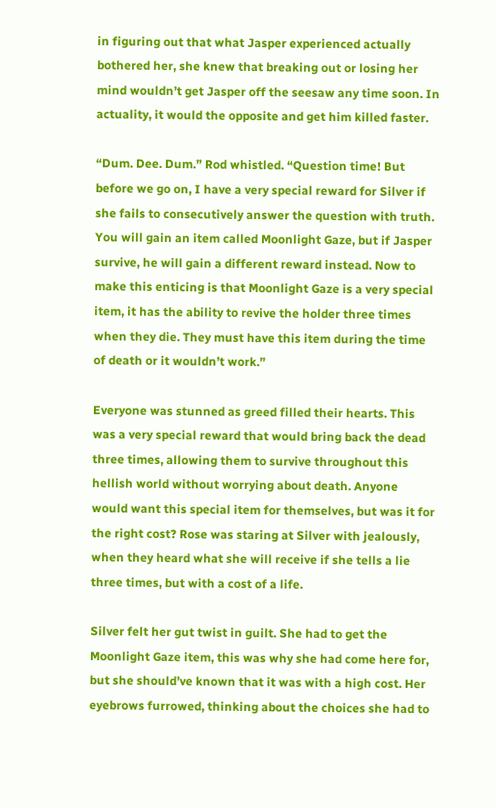in figuring out that what Jasper experienced actually bothered her, she knew that breaking out or losing her mind wouldn’t get Jasper off the seesaw any time soon. In actuality, it would the opposite and get him killed faster.

“Dum. Dee. Dum.” Rod whistled. “Question time! But before we go on, I have a very special reward for Silver if she fails to consecutively answer the question with truth. You will gain an item called Moonlight Gaze, but if Jasper survive, he will gain a different reward instead. Now to make this enticing is that Moonlight Gaze is a very special item, it has the ability to revive the holder three times when they die. They must have this item during the time of death or it wouldn’t work.”

Everyone was stunned as greed filled their hearts. This was a very special reward that would bring back the dead three times, allowing them to survive throughout this hellish world without worrying about death. Anyone would want this special item for themselves, but was it for the right cost? Rose was staring at Silver with jealously, when they heard what she will receive if she tells a lie three times, but with a cost of a life.

Silver felt her gut twist in guilt. She had to get the Moonlight Gaze item, this was why she had come here for, but she should’ve known that it was with a high cost. Her eyebrows furrowed, thinking about the choices she had to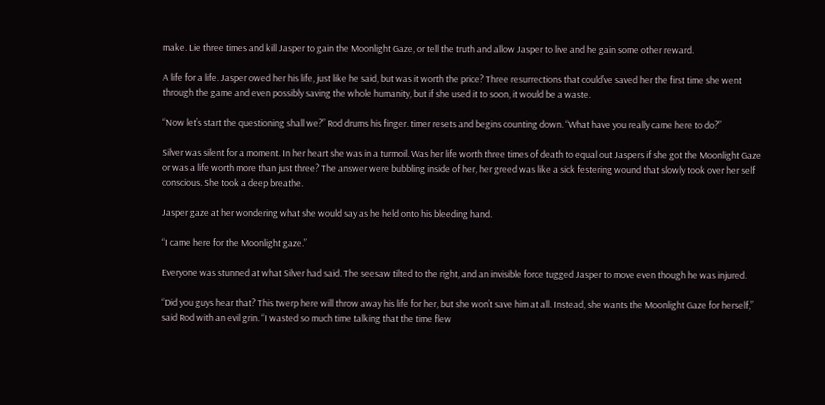make. Lie three times and kill Jasper to gain the Moonlight Gaze, or tell the truth and allow Jasper to live and he gain some other reward.

A life for a life. Jasper owed her his life, just like he said, but was it worth the price? Three resurrections that could’ve saved her the first time she went through the game and even possibly saving the whole humanity, but if she used it to soon, it would be a waste.

“Now let’s start the questioning shall we?” Rod drums his finger. timer resets and begins counting down. “What have you really came here to do?”

Silver was silent for a moment. In her heart she was in a turmoil. Was her life worth three times of death to equal out Jaspers if she got the Moonlight Gaze or was a life worth more than just three? The answer were bubbling inside of her, her greed was like a sick festering wound that slowly took over her self conscious. She took a deep breathe.

Jasper gaze at her wondering what she would say as he held onto his bleeding hand.

“I came here for the Moonlight gaze.”

Everyone was stunned at what Silver had said. The seesaw tilted to the right, and an invisible force tugged Jasper to move even though he was injured.

“Did you guys hear that? This twerp here will throw away his life for her, but she won’t save him at all. Instead, she wants the Moonlight Gaze for herself,” said Rod with an evil grin. “I wasted so much time talking that the time flew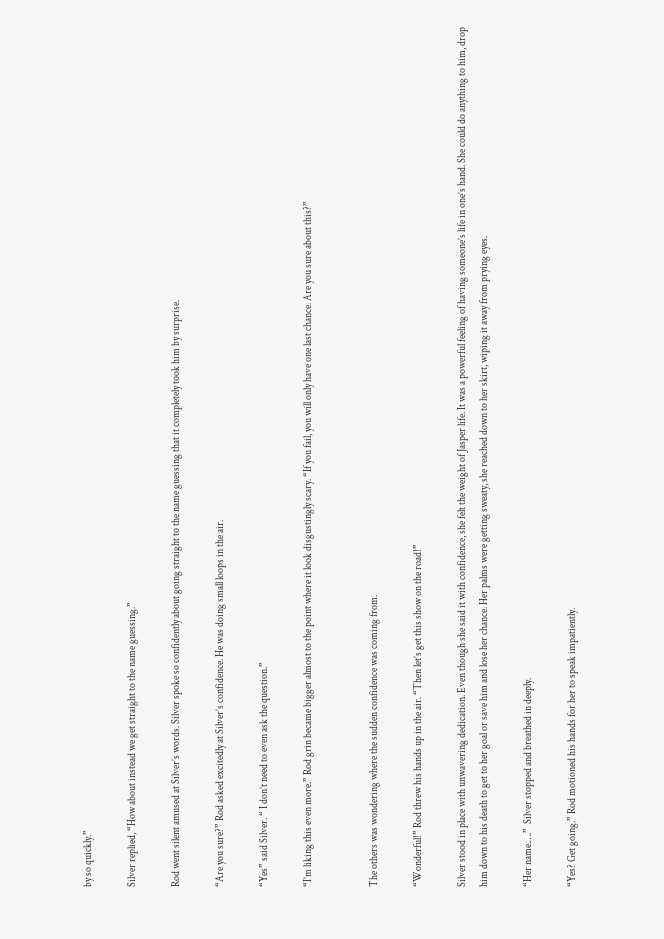by so quickly.”

Silver replied, “How about instead we get straight to the name guessing.”

Rod went silent amused at Silver’s words. Silver spoke so confidently about going straight to the name guessing that it completely took him by surprise.

“Are you sure?” Rod asked excitedly at Silver’s confidence. He was doing small loops in the air.

“Yes” said Silver. “ I don’t need to even ask the question.”

“I’m liking this even more.” Rod grin became bigger almost to the point where it look disgustingly scary. “If you fail, you will only have one last chance. Are you sure about this?”


The others was wondering where the sudden confidence was coming from.

“Wonderful!” Rod threw his hands up in the air. “Then let’s get this show on the road!”

Silver stood in place with unwavering dedication. Even though she said it with confidence, she felt the weight of Jasper life. It was a powerful feeling of having someone’s life in one’s hand. She could do anything to him, drop him down to his death to get to her goal or save him and lose her chance. Her palms were getting sweaty, she reached down to her skirt, wiping it away from prying eyes.

“Her name.….”  Silver stopped and breathed in deeply.

“Yes? Get going.” Rod motioned his hands for her to speak impatiently.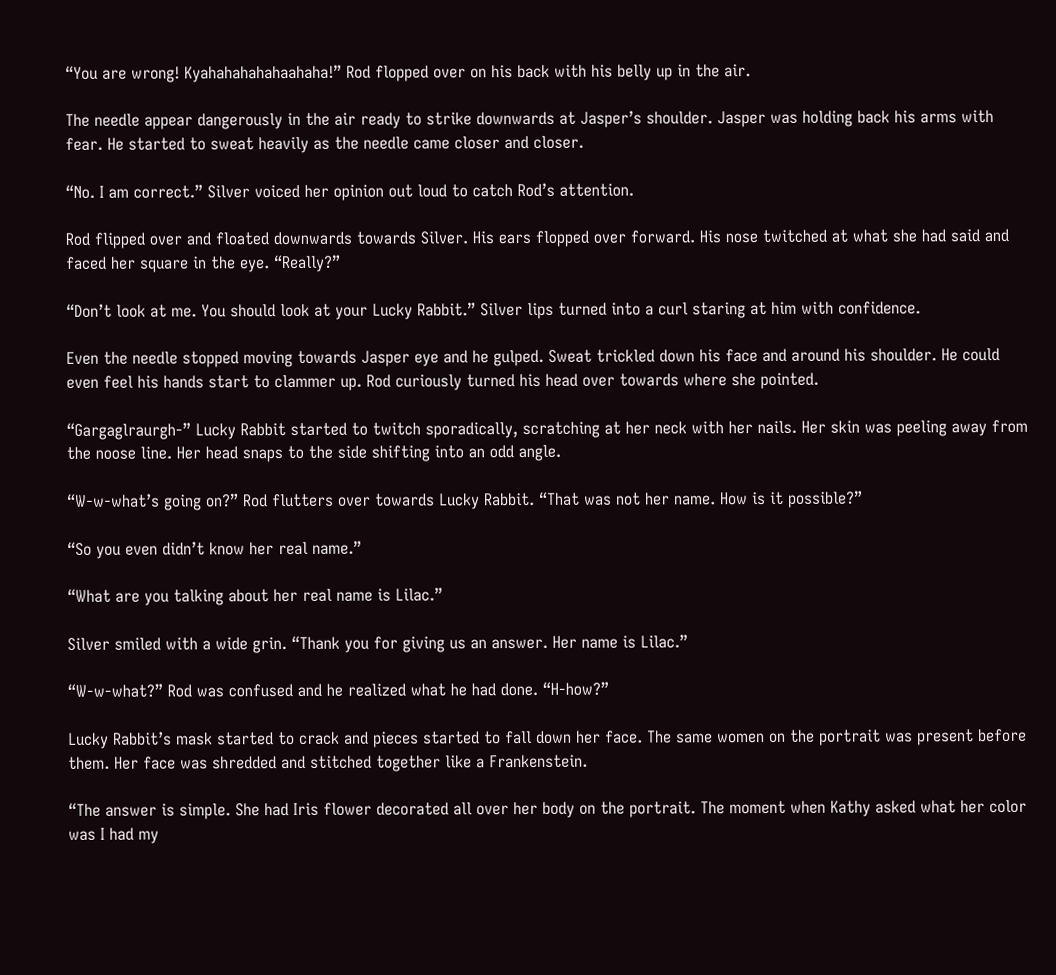“You are wrong! Kyahahahahahaahaha!” Rod flopped over on his back with his belly up in the air.

The needle appear dangerously in the air ready to strike downwards at Jasper’s shoulder. Jasper was holding back his arms with fear. He started to sweat heavily as the needle came closer and closer.

“No. I am correct.” Silver voiced her opinion out loud to catch Rod’s attention.

Rod flipped over and floated downwards towards Silver. His ears flopped over forward. His nose twitched at what she had said and faced her square in the eye. “Really?”

“Don’t look at me. You should look at your Lucky Rabbit.” Silver lips turned into a curl staring at him with confidence.

Even the needle stopped moving towards Jasper eye and he gulped. Sweat trickled down his face and around his shoulder. He could even feel his hands start to clammer up. Rod curiously turned his head over towards where she pointed.

“Gargaglraurgh-” Lucky Rabbit started to twitch sporadically, scratching at her neck with her nails. Her skin was peeling away from the noose line. Her head snaps to the side shifting into an odd angle.

“W-w-what’s going on?” Rod flutters over towards Lucky Rabbit. “That was not her name. How is it possible?”

“So you even didn’t know her real name.”

“What are you talking about her real name is Lilac.”

Silver smiled with a wide grin. “Thank you for giving us an answer. Her name is Lilac.”

“W-w-what?” Rod was confused and he realized what he had done. “H-how?”

Lucky Rabbit’s mask started to crack and pieces started to fall down her face. The same women on the portrait was present before them. Her face was shredded and stitched together like a Frankenstein.

“The answer is simple. She had Iris flower decorated all over her body on the portrait. The moment when Kathy asked what her color was I had my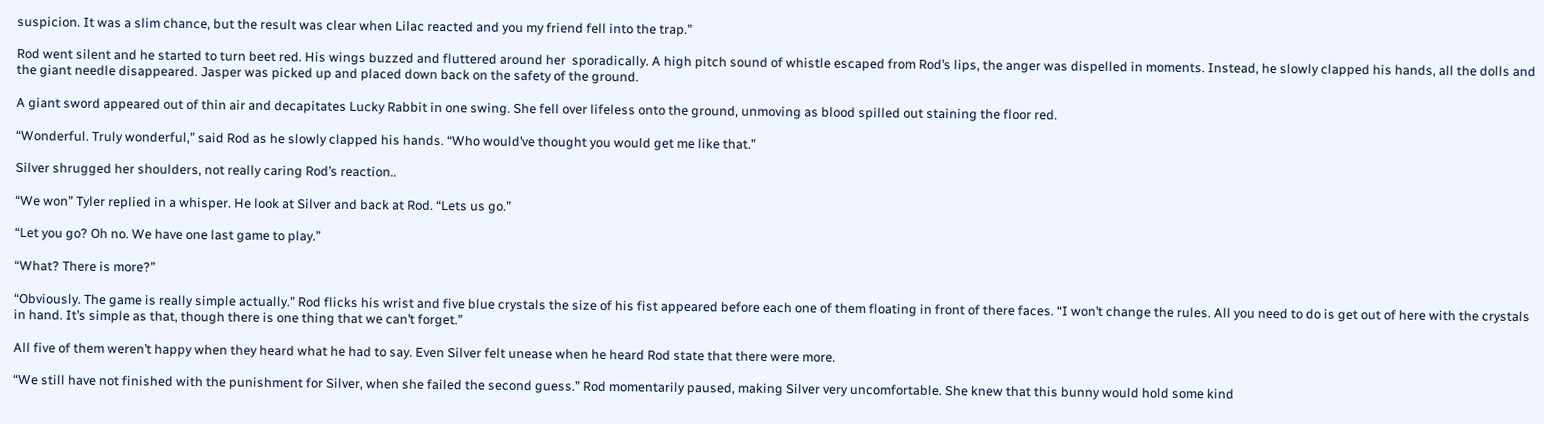suspicion. It was a slim chance, but the result was clear when Lilac reacted and you my friend fell into the trap.”

Rod went silent and he started to turn beet red. His wings buzzed and fluttered around her  sporadically. A high pitch sound of whistle escaped from Rod’s lips, the anger was dispelled in moments. Instead, he slowly clapped his hands, all the dolls and the giant needle disappeared. Jasper was picked up and placed down back on the safety of the ground.

A giant sword appeared out of thin air and decapitates Lucky Rabbit in one swing. She fell over lifeless onto the ground, unmoving as blood spilled out staining the floor red.

“Wonderful. Truly wonderful,” said Rod as he slowly clapped his hands. “Who would’ve thought you would get me like that.”

Silver shrugged her shoulders, not really caring Rod’s reaction..

“We won” Tyler replied in a whisper. He look at Silver and back at Rod. “Lets us go.”

“Let you go? Oh no. We have one last game to play.”

“What? There is more?”

“Obviously. The game is really simple actually.” Rod flicks his wrist and five blue crystals the size of his fist appeared before each one of them floating in front of there faces. “I won’t change the rules. All you need to do is get out of here with the crystals in hand. It’s simple as that, though there is one thing that we can’t forget.”

All five of them weren’t happy when they heard what he had to say. Even Silver felt unease when he heard Rod state that there were more.

“We still have not finished with the punishment for Silver, when she failed the second guess.” Rod momentarily paused, making Silver very uncomfortable. She knew that this bunny would hold some kind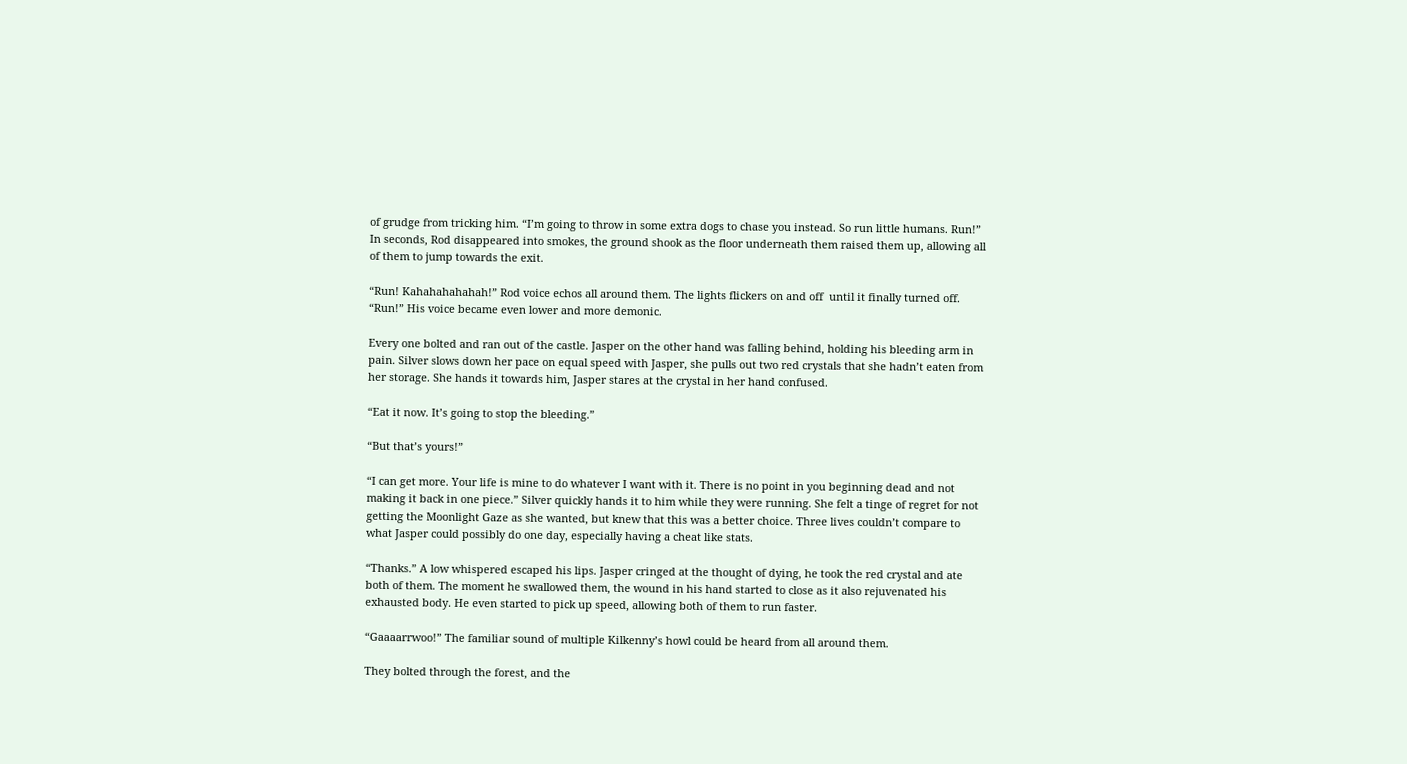of grudge from tricking him. “I’m going to throw in some extra dogs to chase you instead. So run little humans. Run!” In seconds, Rod disappeared into smokes, the ground shook as the floor underneath them raised them up, allowing all of them to jump towards the exit.

“Run! Kahahahahahah!” Rod voice echos all around them. The lights flickers on and off  until it finally turned off. “Run!” His voice became even lower and more demonic.

Every one bolted and ran out of the castle. Jasper on the other hand was falling behind, holding his bleeding arm in pain. Silver slows down her pace on equal speed with Jasper, she pulls out two red crystals that she hadn’t eaten from her storage. She hands it towards him, Jasper stares at the crystal in her hand confused.

“Eat it now. It’s going to stop the bleeding.”

“But that’s yours!”

“I can get more. Your life is mine to do whatever I want with it. There is no point in you beginning dead and not making it back in one piece.” Silver quickly hands it to him while they were running. She felt a tinge of regret for not getting the Moonlight Gaze as she wanted, but knew that this was a better choice. Three lives couldn’t compare to what Jasper could possibly do one day, especially having a cheat like stats.

“Thanks.” A low whispered escaped his lips. Jasper cringed at the thought of dying, he took the red crystal and ate both of them. The moment he swallowed them, the wound in his hand started to close as it also rejuvenated his exhausted body. He even started to pick up speed, allowing both of them to run faster.

“Gaaaarrwoo!” The familiar sound of multiple Kilkenny’s howl could be heard from all around them.

They bolted through the forest, and the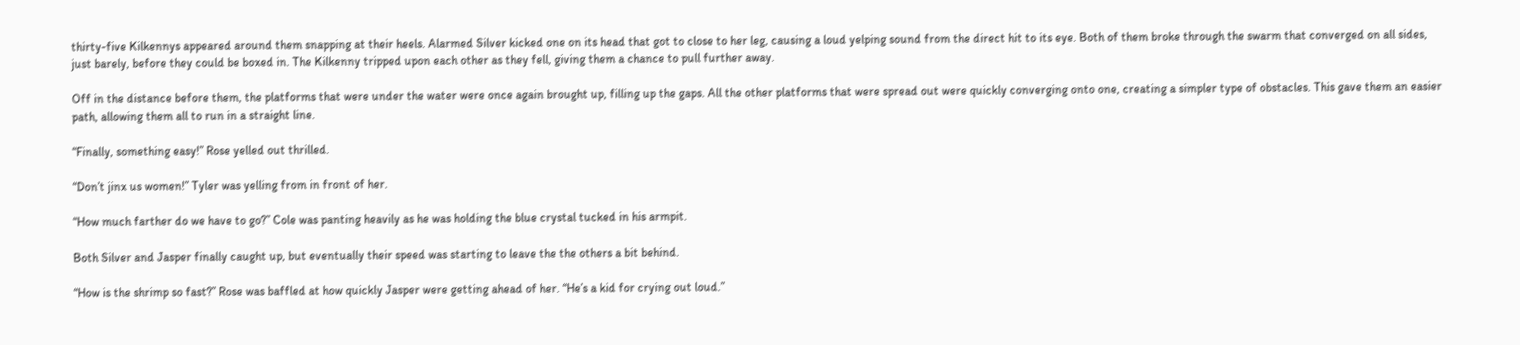thirty-five Kilkennys appeared around them snapping at their heels. Alarmed Silver kicked one on its head that got to close to her leg, causing a loud yelping sound from the direct hit to its eye. Both of them broke through the swarm that converged on all sides, just barely, before they could be boxed in. The Kilkenny tripped upon each other as they fell, giving them a chance to pull further away.

Off in the distance before them, the platforms that were under the water were once again brought up, filling up the gaps. All the other platforms that were spread out were quickly converging onto one, creating a simpler type of obstacles. This gave them an easier path, allowing them all to run in a straight line.

“Finally, something easy!” Rose yelled out thrilled.

“Don’t jinx us women!” Tyler was yelling from in front of her.

“How much farther do we have to go?” Cole was panting heavily as he was holding the blue crystal tucked in his armpit.

Both Silver and Jasper finally caught up, but eventually their speed was starting to leave the the others a bit behind.

“How is the shrimp so fast?” Rose was baffled at how quickly Jasper were getting ahead of her. “He’s a kid for crying out loud.”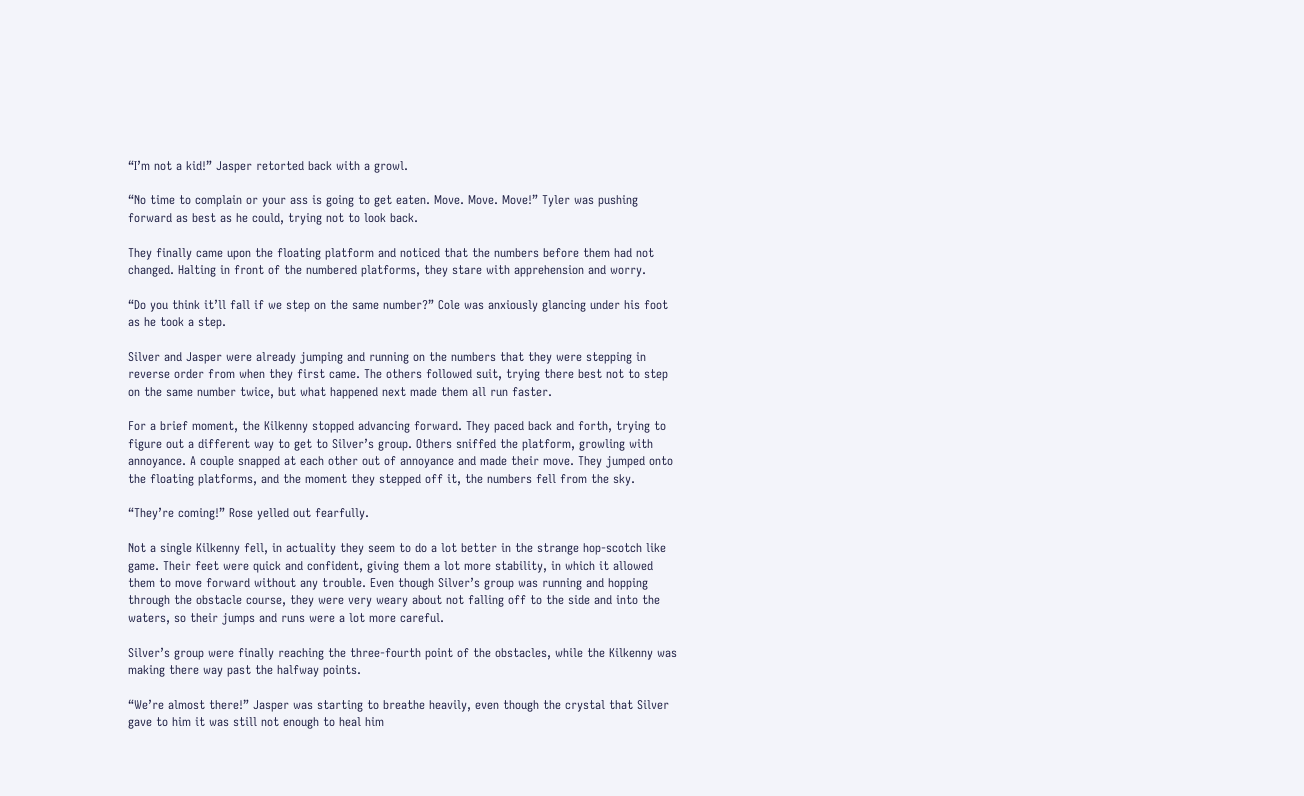“I’m not a kid!” Jasper retorted back with a growl.

“No time to complain or your ass is going to get eaten. Move. Move. Move!” Tyler was pushing forward as best as he could, trying not to look back.

They finally came upon the floating platform and noticed that the numbers before them had not changed. Halting in front of the numbered platforms, they stare with apprehension and worry.

“Do you think it’ll fall if we step on the same number?” Cole was anxiously glancing under his foot as he took a step.

Silver and Jasper were already jumping and running on the numbers that they were stepping in reverse order from when they first came. The others followed suit, trying there best not to step on the same number twice, but what happened next made them all run faster.

For a brief moment, the Kilkenny stopped advancing forward. They paced back and forth, trying to figure out a different way to get to Silver’s group. Others sniffed the platform, growling with annoyance. A couple snapped at each other out of annoyance and made their move. They jumped onto the floating platforms, and the moment they stepped off it, the numbers fell from the sky.

“They’re coming!” Rose yelled out fearfully.

Not a single Kilkenny fell, in actuality they seem to do a lot better in the strange hop-scotch like game. Their feet were quick and confident, giving them a lot more stability, in which it allowed them to move forward without any trouble. Even though Silver’s group was running and hopping through the obstacle course, they were very weary about not falling off to the side and into the waters, so their jumps and runs were a lot more careful.

Silver’s group were finally reaching the three-fourth point of the obstacles, while the Kilkenny was making there way past the halfway points.

“We’re almost there!” Jasper was starting to breathe heavily, even though the crystal that Silver gave to him it was still not enough to heal him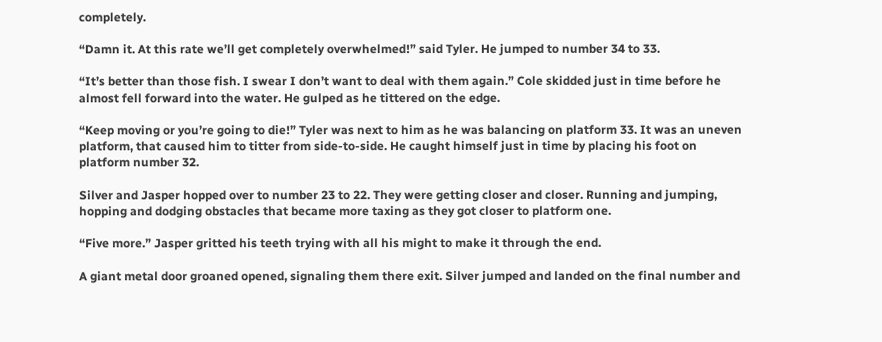completely.

“Damn it. At this rate we’ll get completely overwhelmed!” said Tyler. He jumped to number 34 to 33.

“It’s better than those fish. I swear I don’t want to deal with them again.” Cole skidded just in time before he almost fell forward into the water. He gulped as he tittered on the edge.

“Keep moving or you’re going to die!” Tyler was next to him as he was balancing on platform 33. It was an uneven platform, that caused him to titter from side-to-side. He caught himself just in time by placing his foot on platform number 32.

Silver and Jasper hopped over to number 23 to 22. They were getting closer and closer. Running and jumping, hopping and dodging obstacles that became more taxing as they got closer to platform one.

“Five more.” Jasper gritted his teeth trying with all his might to make it through the end.

A giant metal door groaned opened, signaling them there exit. Silver jumped and landed on the final number and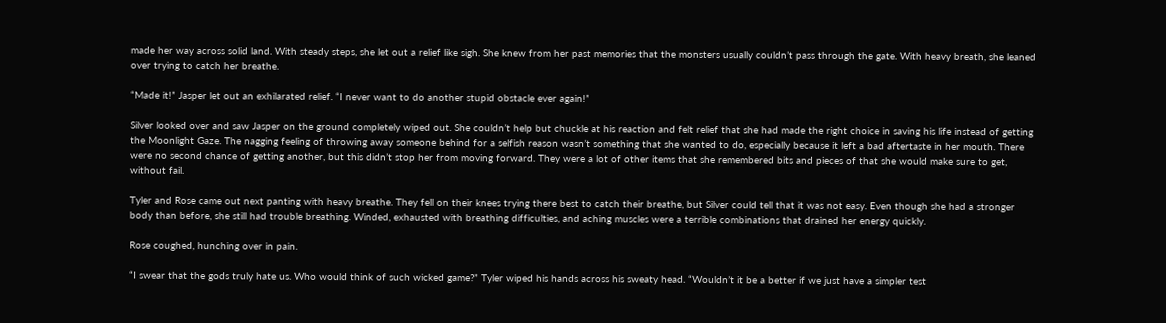made her way across solid land. With steady steps, she let out a relief like sigh. She knew from her past memories that the monsters usually couldn’t pass through the gate. With heavy breath, she leaned over trying to catch her breathe.

“Made it!” Jasper let out an exhilarated relief. “I never want to do another stupid obstacle ever again!”

Silver looked over and saw Jasper on the ground completely wiped out. She couldn’t help but chuckle at his reaction and felt relief that she had made the right choice in saving his life instead of getting the Moonlight Gaze. The nagging feeling of throwing away someone behind for a selfish reason wasn’t something that she wanted to do, especially because it left a bad aftertaste in her mouth. There were no second chance of getting another, but this didn’t stop her from moving forward. They were a lot of other items that she remembered bits and pieces of that she would make sure to get, without fail.

Tyler and Rose came out next panting with heavy breathe. They fell on their knees trying there best to catch their breathe, but Silver could tell that it was not easy. Even though she had a stronger body than before, she still had trouble breathing. Winded, exhausted with breathing difficulties, and aching muscles were a terrible combinations that drained her energy quickly.

Rose coughed, hunching over in pain.

“I swear that the gods truly hate us. Who would think of such wicked game?” Tyler wiped his hands across his sweaty head. “Wouldn’t it be a better if we just have a simpler test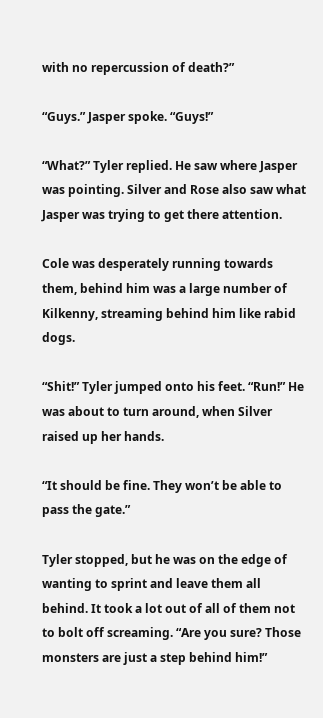with no repercussion of death?”

“Guys.” Jasper spoke. “Guys!”

“What?” Tyler replied. He saw where Jasper was pointing. Silver and Rose also saw what Jasper was trying to get there attention.

Cole was desperately running towards them, behind him was a large number of Kilkenny, streaming behind him like rabid dogs.

“Shit!” Tyler jumped onto his feet. “Run!” He was about to turn around, when Silver raised up her hands.

“It should be fine. They won’t be able to pass the gate.”

Tyler stopped, but he was on the edge of wanting to sprint and leave them all behind. It took a lot out of all of them not to bolt off screaming. “Are you sure? Those monsters are just a step behind him!”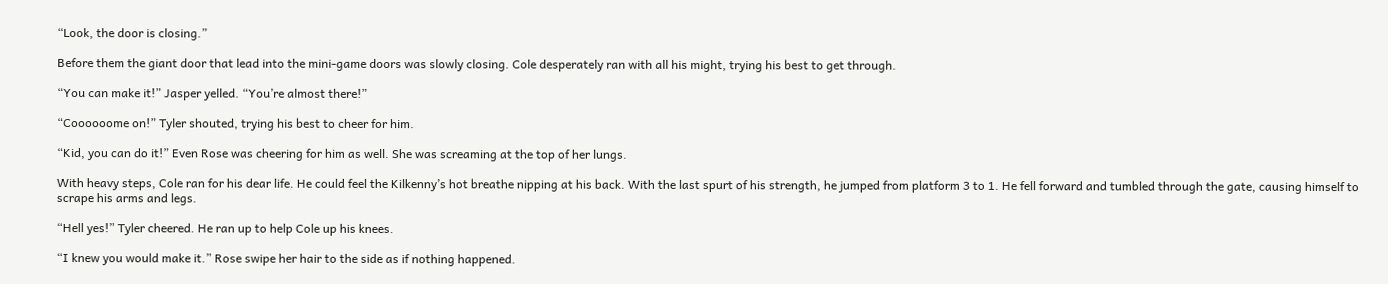“Look, the door is closing.”

Before them the giant door that lead into the mini-game doors was slowly closing. Cole desperately ran with all his might, trying his best to get through.

“You can make it!” Jasper yelled. “You’re almost there!”

“Coooooome on!” Tyler shouted, trying his best to cheer for him.

“Kid, you can do it!” Even Rose was cheering for him as well. She was screaming at the top of her lungs.

With heavy steps, Cole ran for his dear life. He could feel the Kilkenny’s hot breathe nipping at his back. With the last spurt of his strength, he jumped from platform 3 to 1. He fell forward and tumbled through the gate, causing himself to scrape his arms and legs.

“Hell yes!” Tyler cheered. He ran up to help Cole up his knees.

“I knew you would make it.” Rose swipe her hair to the side as if nothing happened.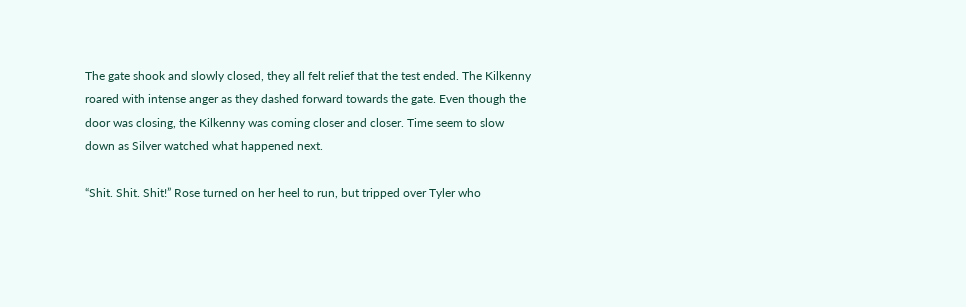The gate shook and slowly closed, they all felt relief that the test ended. The Kilkenny roared with intense anger as they dashed forward towards the gate. Even though the door was closing, the Kilkenny was coming closer and closer. Time seem to slow down as Silver watched what happened next.

“Shit. Shit. Shit!” Rose turned on her heel to run, but tripped over Tyler who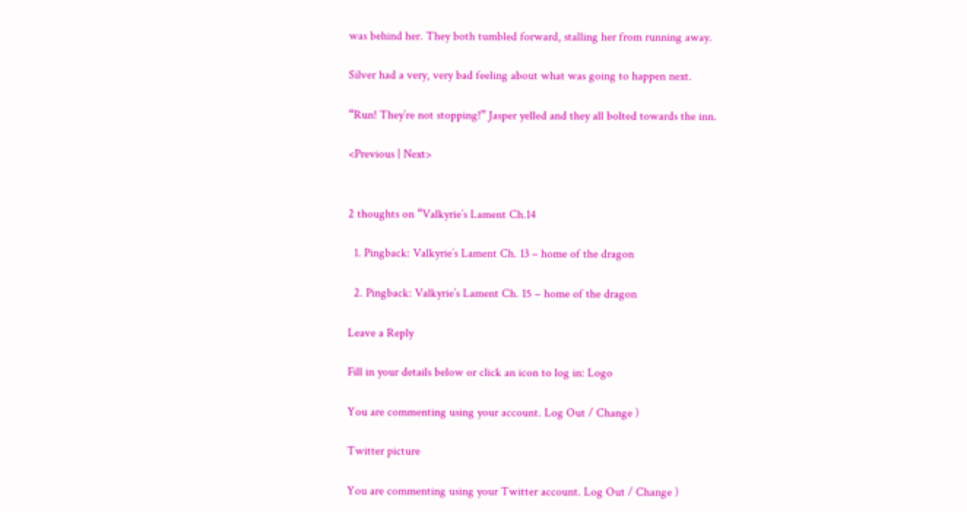was behind her. They both tumbled forward, stalling her from running away.

Silver had a very, very bad feeling about what was going to happen next.

“Run! They’re not stopping!” Jasper yelled and they all bolted towards the inn.

<Previous | Next>


2 thoughts on “Valkyrie’s Lament Ch.14

  1. Pingback: Valkyrie’s Lament Ch. 13 – home of the dragon

  2. Pingback: Valkyrie’s Lament Ch. 15 – home of the dragon

Leave a Reply

Fill in your details below or click an icon to log in: Logo

You are commenting using your account. Log Out / Change )

Twitter picture

You are commenting using your Twitter account. Log Out / Change )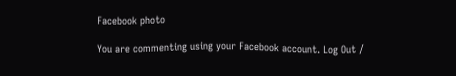Facebook photo

You are commenting using your Facebook account. Log Out /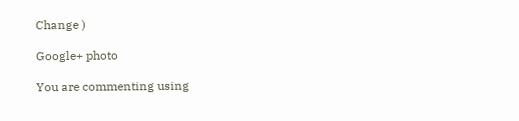Change )

Google+ photo

You are commenting using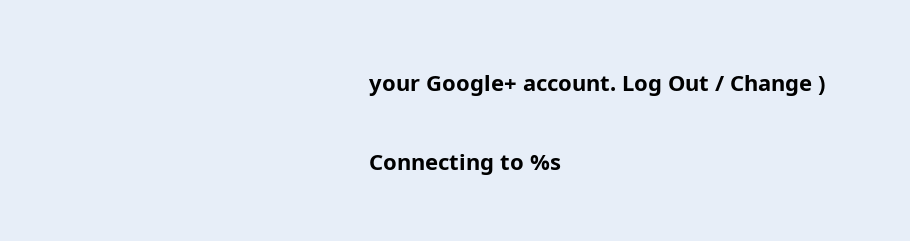your Google+ account. Log Out / Change )

Connecting to %s